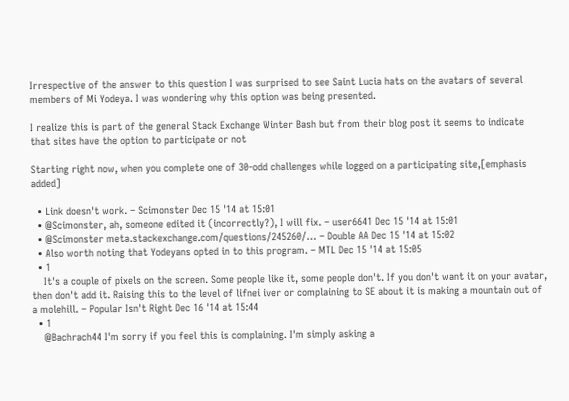Irrespective of the answer to this question I was surprised to see Saint Lucia hats on the avatars of several members of Mi Yodeya. I was wondering why this option was being presented.

I realize this is part of the general Stack Exchange Winter Bash but from their blog post it seems to indicate that sites have the option to participate or not

Starting right now, when you complete one of 30-odd challenges while logged on a participating site,[emphasis added]

  • Link doesn't work. – Scimonster Dec 15 '14 at 15:01
  • @Scimonster, ah, someone edited it (incorrectly?), I will fix. – user6641 Dec 15 '14 at 15:01
  • @Scimonster meta.stackexchange.com/questions/245260/… – Double AA Dec 15 '14 at 15:02
  • Also worth noting that Yodeyans opted in to this program. – MTL Dec 15 '14 at 15:05
  • 1
    It's a couple of pixels on the screen. Some people like it, some people don't. If you don't want it on your avatar, then don't add it. Raising this to the level of lifnei iver or complaining to SE about it is making a mountain out of a molehill. – Popular Isn't Right Dec 16 '14 at 15:44
  • 1
    @Bachrach44 I'm sorry if you feel this is complaining. I'm simply asking a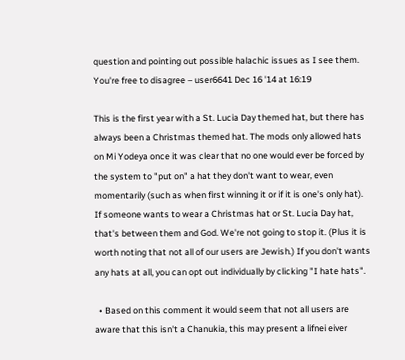question and pointing out possible halachic issues as I see them. You're free to disagree – user6641 Dec 16 '14 at 16:19

This is the first year with a St. Lucia Day themed hat, but there has always been a Christmas themed hat. The mods only allowed hats on Mi Yodeya once it was clear that no one would ever be forced by the system to "put on" a hat they don't want to wear, even momentarily (such as when first winning it or if it is one's only hat). If someone wants to wear a Christmas hat or St. Lucia Day hat, that's between them and God. We're not going to stop it. (Plus it is worth noting that not all of our users are Jewish.) If you don't wants any hats at all, you can opt out individually by clicking "I hate hats".

  • Based on this comment it would seem that not all users are aware that this isn't a Chanukia, this may present a lifnei eiver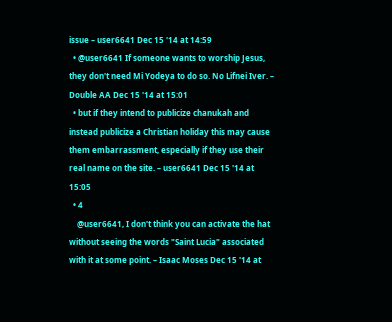issue – user6641 Dec 15 '14 at 14:59
  • @user6641 If someone wants to worship Jesus, they don't need Mi Yodeya to do so. No Lifnei Iver. – Double AA Dec 15 '14 at 15:01
  • but if they intend to publicize chanukah and instead publicize a Christian holiday this may cause them embarrassment, especially if they use their real name on the site. – user6641 Dec 15 '14 at 15:05
  • 4
    @user6641, I don't think you can activate the hat without seeing the words "Saint Lucia" associated with it at some point. – Isaac Moses Dec 15 '14 at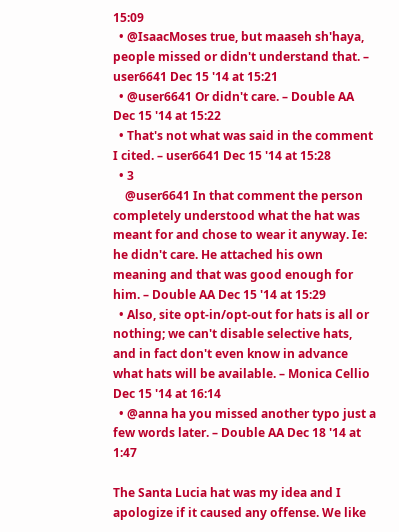15:09
  • @IsaacMoses true, but maaseh sh'haya, people missed or didn't understand that. – user6641 Dec 15 '14 at 15:21
  • @user6641 Or didn't care. – Double AA Dec 15 '14 at 15:22
  • That's not what was said in the comment I cited. – user6641 Dec 15 '14 at 15:28
  • 3
    @user6641 In that comment the person completely understood what the hat was meant for and chose to wear it anyway. Ie: he didn't care. He attached his own meaning and that was good enough for him. – Double AA Dec 15 '14 at 15:29
  • Also, site opt-in/opt-out for hats is all or nothing; we can't disable selective hats, and in fact don't even know in advance what hats will be available. – Monica Cellio Dec 15 '14 at 16:14
  • @anna ha you missed another typo just a few words later. – Double AA Dec 18 '14 at 1:47

The Santa Lucia hat was my idea and I apologize if it caused any offense. We like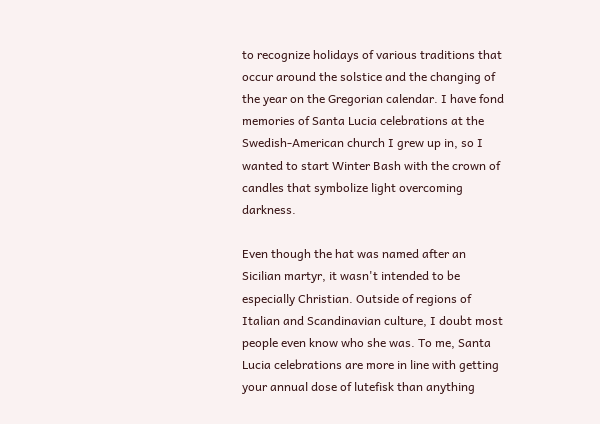to recognize holidays of various traditions that occur around the solstice and the changing of the year on the Gregorian calendar. I have fond memories of Santa Lucia celebrations at the Swedish-American church I grew up in, so I wanted to start Winter Bash with the crown of candles that symbolize light overcoming darkness.

Even though the hat was named after an Sicilian martyr, it wasn't intended to be especially Christian. Outside of regions of Italian and Scandinavian culture, I doubt most people even know who she was. To me, Santa Lucia celebrations are more in line with getting your annual dose of lutefisk than anything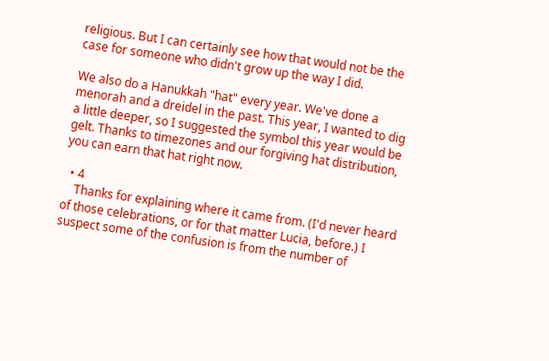religious. But I can certainly see how that would not be the case for someone who didn't grow up the way I did.

We also do a Hanukkah "hat" every year. We've done a menorah and a dreidel in the past. This year, I wanted to dig a little deeper, so I suggested the symbol this year would be gelt. Thanks to timezones and our forgiving hat distribution, you can earn that hat right now.

  • 4
    Thanks for explaining where it came from. (I'd never heard of those celebrations, or for that matter Lucia, before.) I suspect some of the confusion is from the number of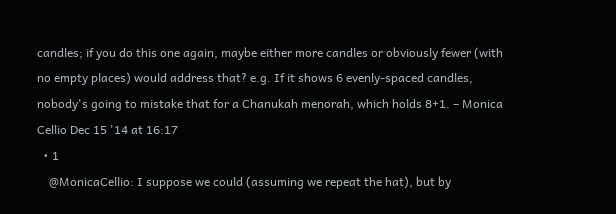candles; if you do this one again, maybe either more candles or obviously fewer (with no empty places) would address that? e.g. If it shows 6 evenly-spaced candles, nobody's going to mistake that for a Chanukah menorah, which holds 8+1. – Monica Cellio Dec 15 '14 at 16:17
  • 1
    @MonicaCellio: I suppose we could (assuming we repeat the hat), but by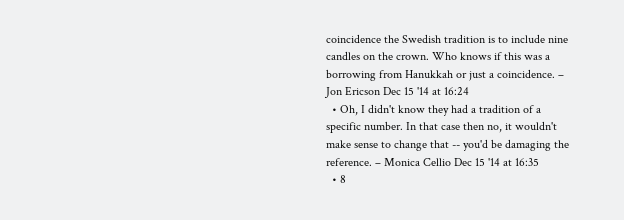coincidence the Swedish tradition is to include nine candles on the crown. Who knows if this was a borrowing from Hanukkah or just a coincidence. – Jon Ericson Dec 15 '14 at 16:24
  • Oh, I didn't know they had a tradition of a specific number. In that case then no, it wouldn't make sense to change that -- you'd be damaging the reference. – Monica Cellio Dec 15 '14 at 16:35
  • 8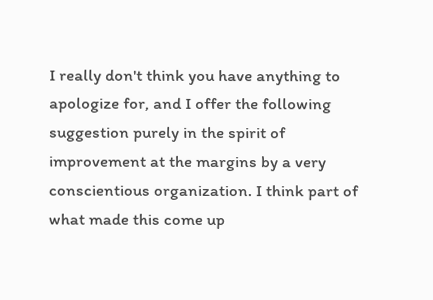I really don't think you have anything to apologize for, and I offer the following suggestion purely in the spirit of improvement at the margins by a very conscientious organization. I think part of what made this come up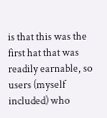is that this was the first hat that was readily earnable, so users (myself included) who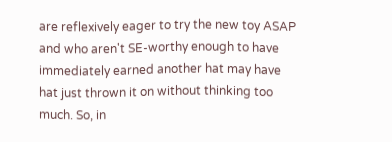are reflexively eager to try the new toy ASAP and who aren't SE-worthy enough to have immediately earned another hat may have hat just thrown it on without thinking too much. So, in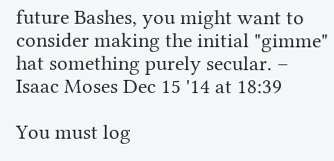future Bashes, you might want to consider making the initial "gimme" hat something purely secular. – Isaac Moses Dec 15 '14 at 18:39

You must log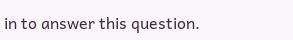in to answer this question.